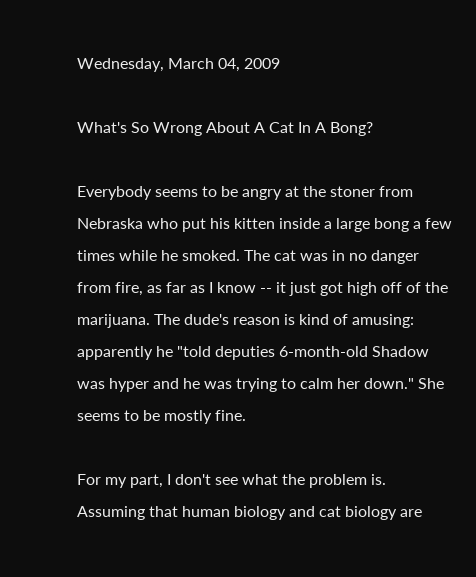Wednesday, March 04, 2009

What's So Wrong About A Cat In A Bong?

Everybody seems to be angry at the stoner from Nebraska who put his kitten inside a large bong a few times while he smoked. The cat was in no danger from fire, as far as I know -- it just got high off of the marijuana. The dude's reason is kind of amusing: apparently he "told deputies 6-month-old Shadow was hyper and he was trying to calm her down." She seems to be mostly fine.

For my part, I don't see what the problem is. Assuming that human biology and cat biology are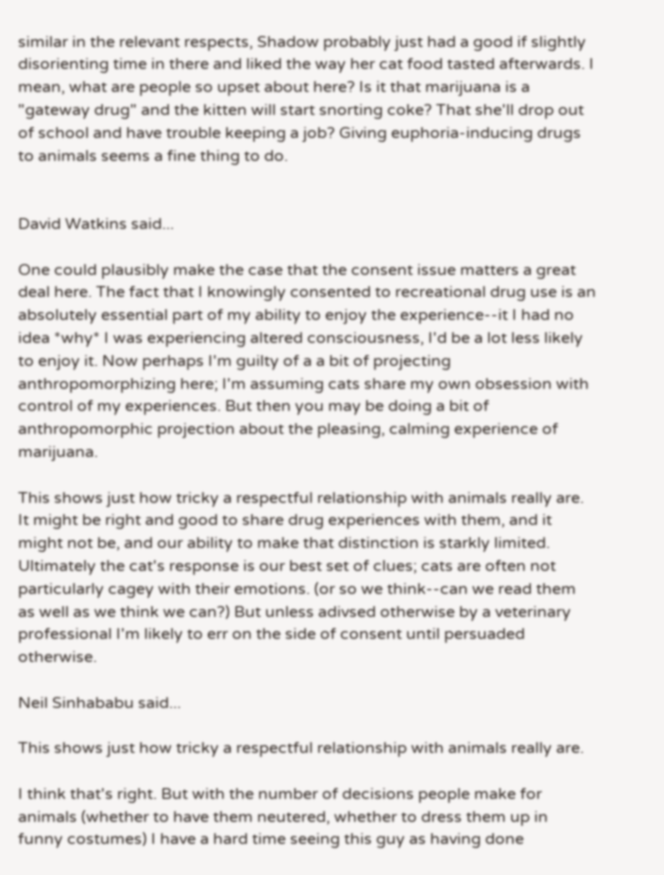similar in the relevant respects, Shadow probably just had a good if slightly disorienting time in there and liked the way her cat food tasted afterwards. I mean, what are people so upset about here? Is it that marijuana is a "gateway drug" and the kitten will start snorting coke? That she'll drop out of school and have trouble keeping a job? Giving euphoria-inducing drugs to animals seems a fine thing to do.


David Watkins said...

One could plausibly make the case that the consent issue matters a great deal here. The fact that I knowingly consented to recreational drug use is an absolutely essential part of my ability to enjoy the experience--it I had no idea *why* I was experiencing altered consciousness, I'd be a lot less likely to enjoy it. Now perhaps I'm guilty of a a bit of projecting anthropomorphizing here; I'm assuming cats share my own obsession with control of my experiences. But then you may be doing a bit of anthropomorphic projection about the pleasing, calming experience of marijuana.

This shows just how tricky a respectful relationship with animals really are. It might be right and good to share drug experiences with them, and it might not be, and our ability to make that distinction is starkly limited. Ultimately the cat's response is our best set of clues; cats are often not particularly cagey with their emotions. (or so we think--can we read them as well as we think we can?) But unless adivsed otherwise by a veterinary professional I'm likely to err on the side of consent until persuaded otherwise.

Neil Sinhababu said...

This shows just how tricky a respectful relationship with animals really are.

I think that's right. But with the number of decisions people make for animals (whether to have them neutered, whether to dress them up in funny costumes) I have a hard time seeing this guy as having done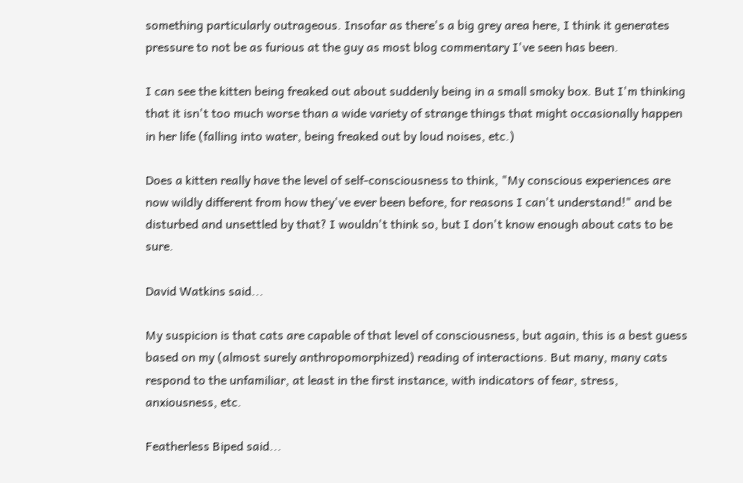something particularly outrageous. Insofar as there's a big grey area here, I think it generates pressure to not be as furious at the guy as most blog commentary I've seen has been.

I can see the kitten being freaked out about suddenly being in a small smoky box. But I'm thinking that it isn't too much worse than a wide variety of strange things that might occasionally happen in her life (falling into water, being freaked out by loud noises, etc.)

Does a kitten really have the level of self-consciousness to think, "My conscious experiences are now wildly different from how they've ever been before, for reasons I can't understand!" and be disturbed and unsettled by that? I wouldn't think so, but I don't know enough about cats to be sure.

David Watkins said...

My suspicion is that cats are capable of that level of consciousness, but again, this is a best guess based on my (almost surely anthropomorphized) reading of interactions. But many, many cats respond to the unfamiliar, at least in the first instance, with indicators of fear, stress, anxiousness, etc.

Featherless Biped said...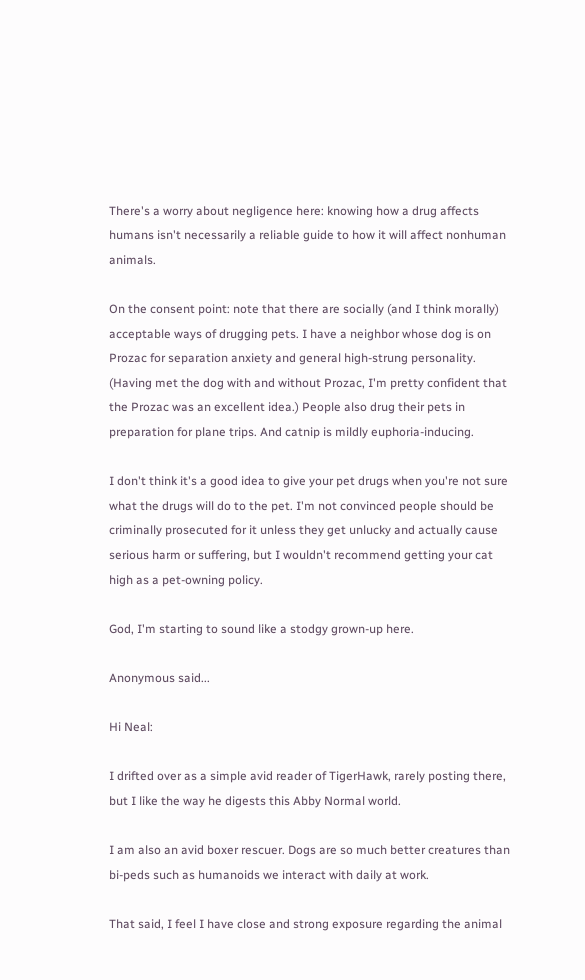There's a worry about negligence here: knowing how a drug affects humans isn't necessarily a reliable guide to how it will affect nonhuman animals.

On the consent point: note that there are socially (and I think morally) acceptable ways of drugging pets. I have a neighbor whose dog is on Prozac for separation anxiety and general high-strung personality. (Having met the dog with and without Prozac, I'm pretty confident that the Prozac was an excellent idea.) People also drug their pets in preparation for plane trips. And catnip is mildly euphoria-inducing.

I don't think it's a good idea to give your pet drugs when you're not sure what the drugs will do to the pet. I'm not convinced people should be criminally prosecuted for it unless they get unlucky and actually cause serious harm or suffering, but I wouldn't recommend getting your cat high as a pet-owning policy.

God, I'm starting to sound like a stodgy grown-up here.

Anonymous said...

Hi Neal:

I drifted over as a simple avid reader of TigerHawk, rarely posting there, but I like the way he digests this Abby Normal world.

I am also an avid boxer rescuer. Dogs are so much better creatures than bi-peds such as humanoids we interact with daily at work.

That said, I feel I have close and strong exposure regarding the animal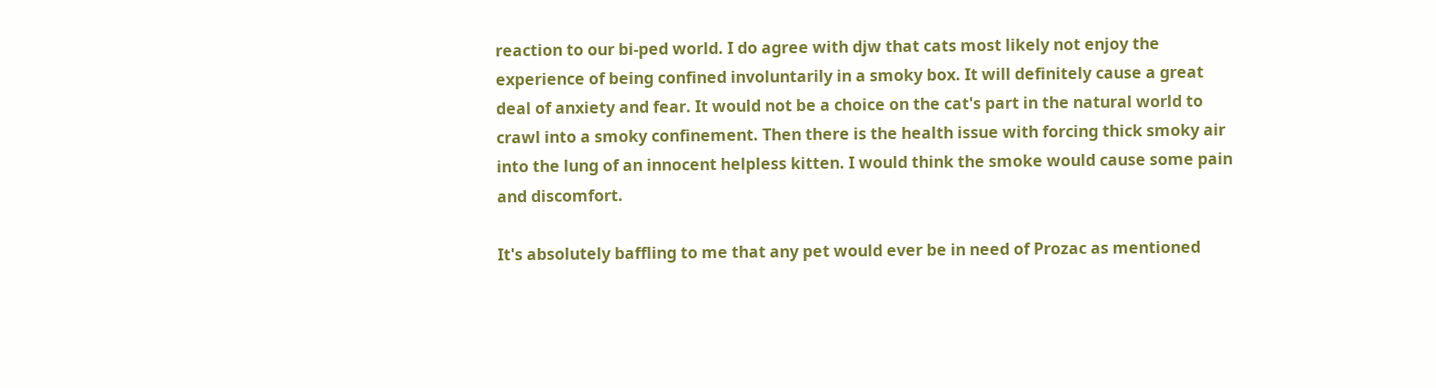reaction to our bi-ped world. I do agree with djw that cats most likely not enjoy the experience of being confined involuntarily in a smoky box. It will definitely cause a great deal of anxiety and fear. It would not be a choice on the cat's part in the natural world to crawl into a smoky confinement. Then there is the health issue with forcing thick smoky air into the lung of an innocent helpless kitten. I would think the smoke would cause some pain and discomfort.

It's absolutely baffling to me that any pet would ever be in need of Prozac as mentioned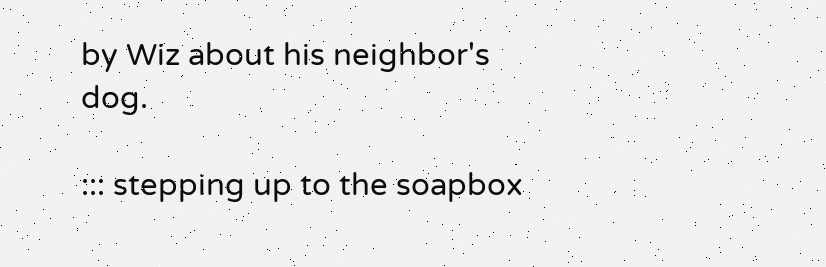by Wiz about his neighbor's dog.

::: stepping up to the soapbox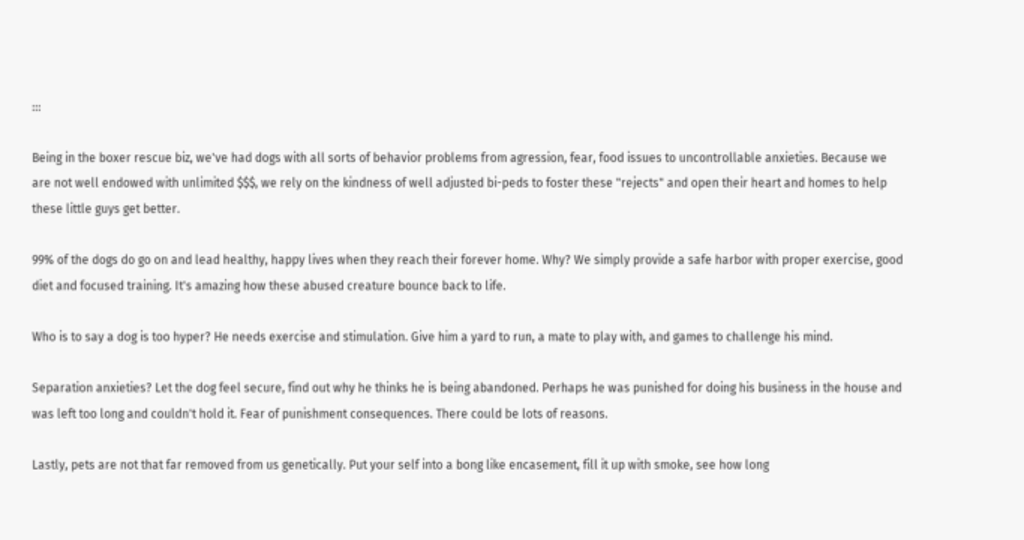:::

Being in the boxer rescue biz, we've had dogs with all sorts of behavior problems from agression, fear, food issues to uncontrollable anxieties. Because we are not well endowed with unlimited $$$, we rely on the kindness of well adjusted bi-peds to foster these "rejects" and open their heart and homes to help these little guys get better.

99% of the dogs do go on and lead healthy, happy lives when they reach their forever home. Why? We simply provide a safe harbor with proper exercise, good diet and focused training. It's amazing how these abused creature bounce back to life.

Who is to say a dog is too hyper? He needs exercise and stimulation. Give him a yard to run, a mate to play with, and games to challenge his mind.

Separation anxieties? Let the dog feel secure, find out why he thinks he is being abandoned. Perhaps he was punished for doing his business in the house and was left too long and couldn't hold it. Fear of punishment consequences. There could be lots of reasons.

Lastly, pets are not that far removed from us genetically. Put your self into a bong like encasement, fill it up with smoke, see how long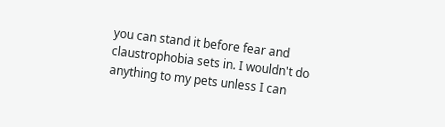you can stand it before fear and claustrophobia sets in. I wouldn't do anything to my pets unless I can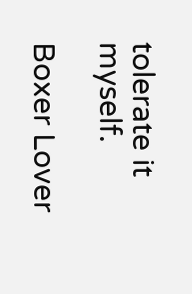tolerate it myself.

Boxer Lover